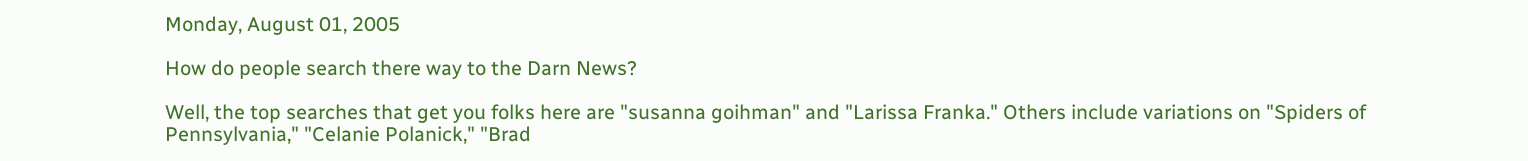Monday, August 01, 2005

How do people search there way to the Darn News?

Well, the top searches that get you folks here are "susanna goihman" and "Larissa Franka." Others include variations on "Spiders of Pennsylvania," "Celanie Polanick," "Brad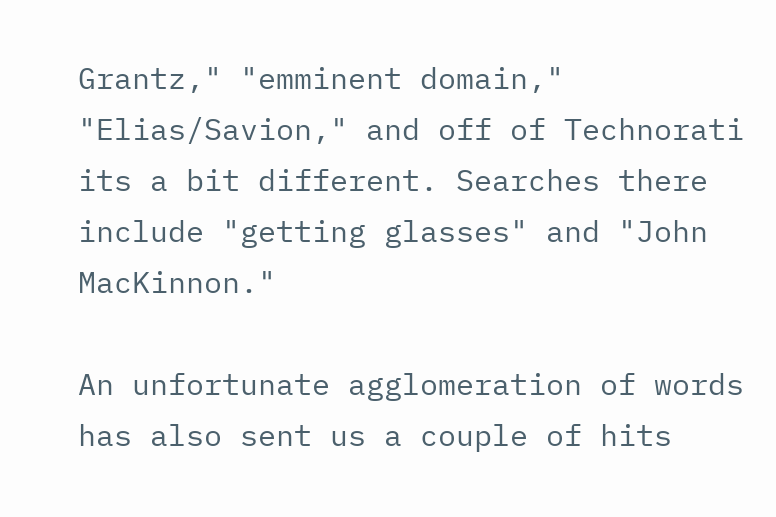Grantz," "emminent domain," "Elias/Savion," and off of Technorati its a bit different. Searches there include "getting glasses" and "John MacKinnon."

An unfortunate agglomeration of words has also sent us a couple of hits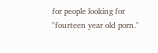for people looking for "fourteen year old porn."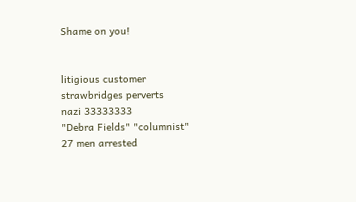Shame on you!


litigious customer
strawbridges perverts
nazi 33333333
"Debra Fields" "columnist"
27 men arrested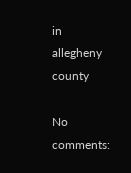in allegheny county

No comments: